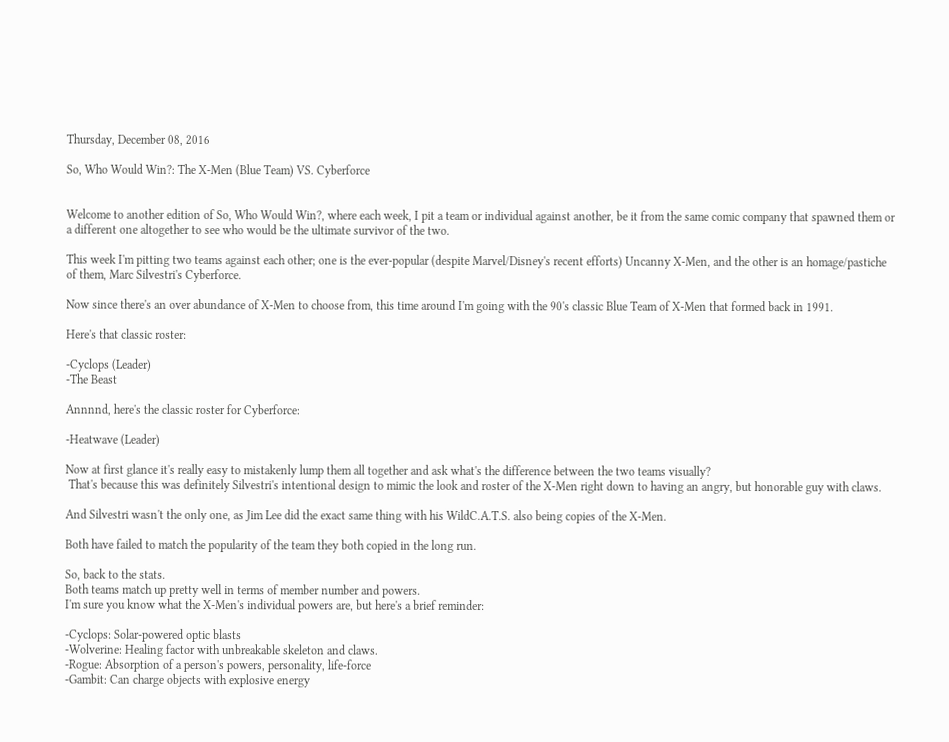Thursday, December 08, 2016

So, Who Would Win?: The X-Men (Blue Team) VS. Cyberforce


Welcome to another edition of So, Who Would Win?, where each week, I pit a team or individual against another, be it from the same comic company that spawned them or a different one altogether to see who would be the ultimate survivor of the two.

This week I'm pitting two teams against each other; one is the ever-popular (despite Marvel/Disney's recent efforts) Uncanny X-Men, and the other is an homage/pastiche of them, Marc Silvestri's Cyberforce.

Now since there's an over abundance of X-Men to choose from, this time around I'm going with the 90's classic Blue Team of X-Men that formed back in 1991.

Here's that classic roster:

-Cyclops (Leader)
-The Beast

Annnnd, here's the classic roster for Cyberforce:

-Heatwave (Leader)

Now at first glance it's really easy to mistakenly lump them all together and ask what's the difference between the two teams visually?
 That's because this was definitely Silvestri's intentional design to mimic the look and roster of the X-Men right down to having an angry, but honorable guy with claws.

And Silvestri wasn't the only one, as Jim Lee did the exact same thing with his WildC.A.T.S. also being copies of the X-Men.

Both have failed to match the popularity of the team they both copied in the long run.

So, back to the stats.
Both teams match up pretty well in terms of member number and powers.
I'm sure you know what the X-Men's individual powers are, but here's a brief reminder:

-Cyclops: Solar-powered optic blasts
-Wolverine: Healing factor with unbreakable skeleton and claws.
-Rogue: Absorption of a person's powers, personality, life-force
-Gambit: Can charge objects with explosive energy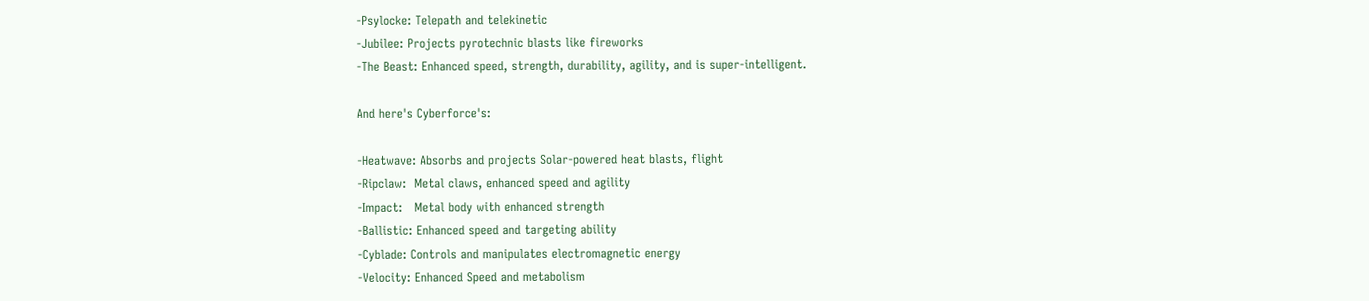-Psylocke: Telepath and telekinetic
-Jubilee: Projects pyrotechnic blasts like fireworks
-The Beast: Enhanced speed, strength, durability, agility, and is super-intelligent.

And here's Cyberforce's:

-Heatwave: Absorbs and projects Solar-powered heat blasts, flight
-Ripclaw:  Metal claws, enhanced speed and agility
-Impact:   Metal body with enhanced strength
-Ballistic: Enhanced speed and targeting ability
-Cyblade: Controls and manipulates electromagnetic energy
-Velocity: Enhanced Speed and metabolism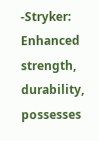-Stryker:  Enhanced strength, durability, possesses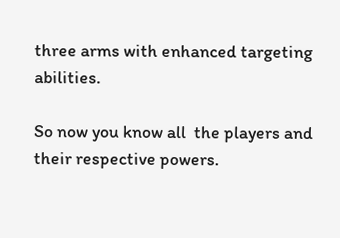three arms with enhanced targeting abilities.

So now you know all  the players and their respective powers.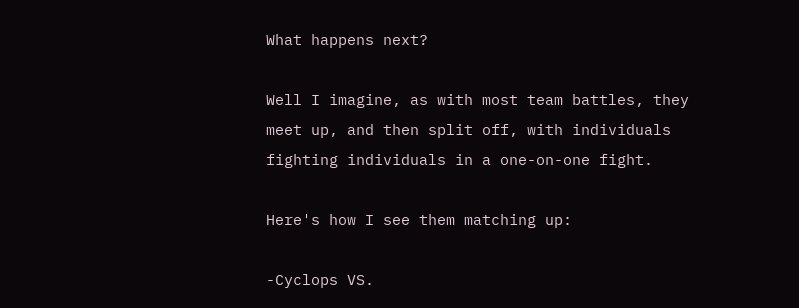What happens next?

Well I imagine, as with most team battles, they meet up, and then split off, with individuals fighting individuals in a one-on-one fight.

Here's how I see them matching up:

-Cyclops VS.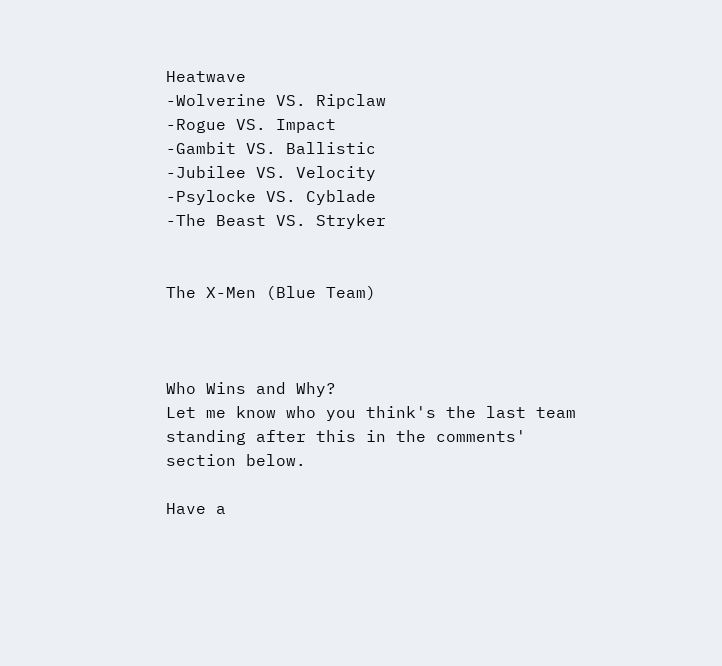Heatwave
-Wolverine VS. Ripclaw
-Rogue VS. Impact
-Gambit VS. Ballistic
-Jubilee VS. Velocity
-Psylocke VS. Cyblade
-The Beast VS. Stryker


The X-Men (Blue Team)



Who Wins and Why?
Let me know who you think's the last team standing after this in the comments' section below.

Have a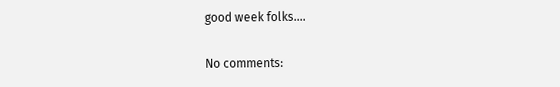good week folks....

No comments: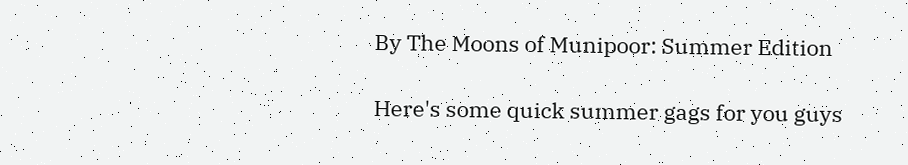By The Moons of Munipoor: Summer Edition

Here's some quick summer gags for you guys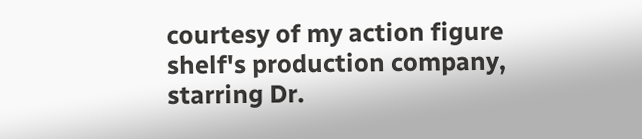courtesy of my action figure shelf's production company, starring Dr.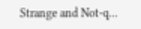Strange and Not-q...